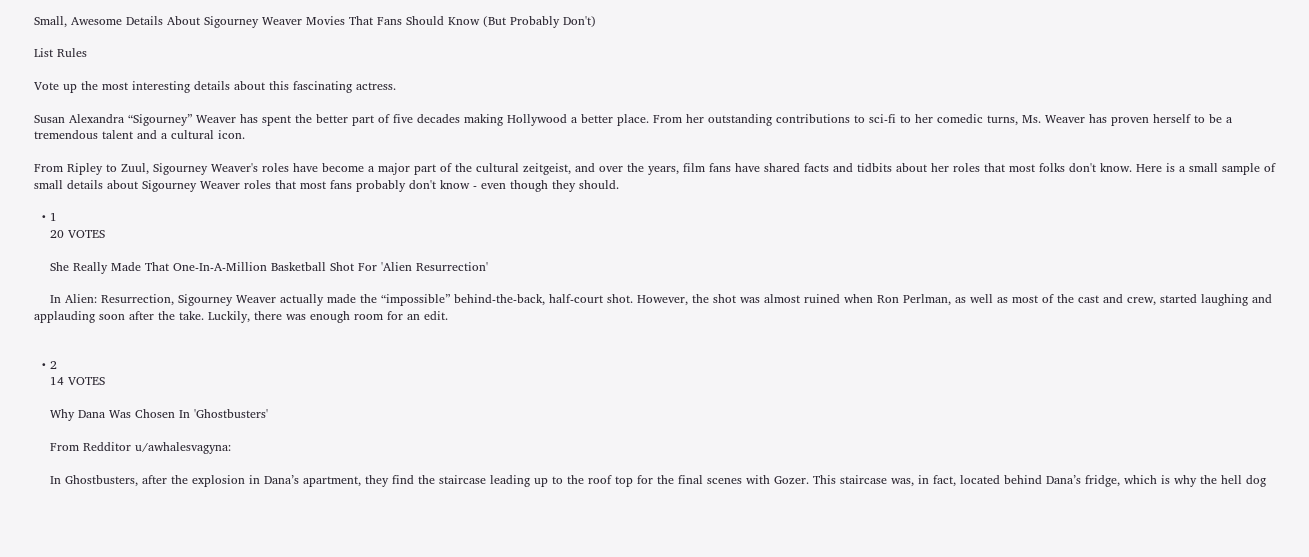Small, Awesome Details About Sigourney Weaver Movies That Fans Should Know (But Probably Don't)

List Rules

Vote up the most interesting details about this fascinating actress.

Susan Alexandra “Sigourney” Weaver has spent the better part of five decades making Hollywood a better place. From her outstanding contributions to sci-fi to her comedic turns, Ms. Weaver has proven herself to be a tremendous talent and a cultural icon.

From Ripley to Zuul, Sigourney Weaver's roles have become a major part of the cultural zeitgeist, and over the years, film fans have shared facts and tidbits about her roles that most folks don't know. Here is a small sample of small details about Sigourney Weaver roles that most fans probably don't know - even though they should.

  • 1
    20 VOTES

    She Really Made That One-In-A-Million Basketball Shot For 'Alien Resurrection'

    In Alien: Resurrection, Sigourney Weaver actually made the “impossible” behind-the-back, half-court shot. However, the shot was almost ruined when Ron Perlman, as well as most of the cast and crew, started laughing and applauding soon after the take. Luckily, there was enough room for an edit.


  • 2
    14 VOTES

    Why Dana Was Chosen In 'Ghostbusters'

    From Redditor u/awhalesvagyna:

    In Ghostbusters, after the explosion in Dana’s apartment, they find the staircase leading up to the roof top for the final scenes with Gozer. This staircase was, in fact, located behind Dana’s fridge, which is why the hell dog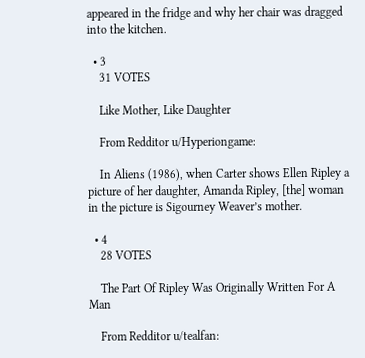appeared in the fridge and why her chair was dragged into the kitchen.

  • 3
    31 VOTES

    Like Mother, Like Daughter

    From Redditor u/Hyperiongame:

    In Aliens (1986), when Carter shows Ellen Ripley a picture of her daughter, Amanda Ripley, [the] woman in the picture is Sigourney Weaver’s mother.

  • 4
    28 VOTES

    The Part Of Ripley Was Originally Written For A Man

    From Redditor u/tealfan: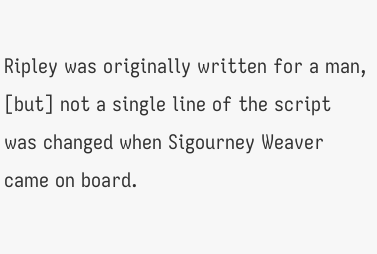Ripley was originally written for a man, [but] not a single line of the script was changed when Sigourney Weaver came on board.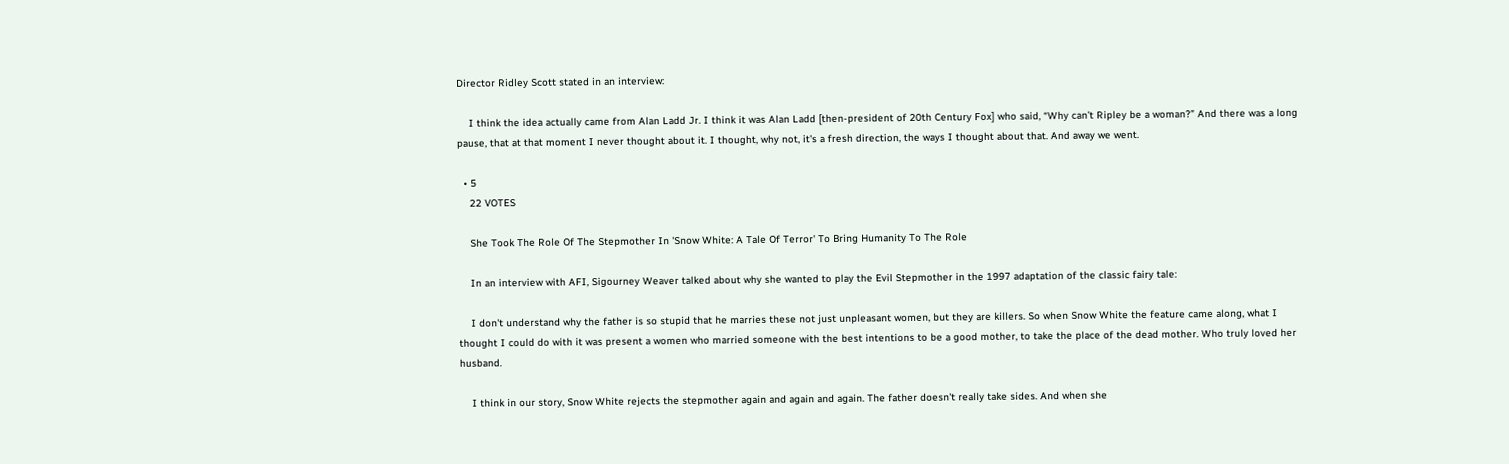Director Ridley Scott stated in an interview:

    I think the idea actually came from Alan Ladd Jr. I think it was Alan Ladd [then-president of 20th Century Fox] who said, “Why can’t Ripley be a woman?” And there was a long pause, that at that moment I never thought about it. I thought, why not, it's a fresh direction, the ways I thought about that. And away we went.

  • 5
    22 VOTES

    She Took The Role Of The Stepmother In 'Snow White: A Tale Of Terror' To Bring Humanity To The Role

    In an interview with AFI, Sigourney Weaver talked about why she wanted to play the Evil Stepmother in the 1997 adaptation of the classic fairy tale:

    I don't understand why the father is so stupid that he marries these not just unpleasant women, but they are killers. So when Snow White the feature came along, what I thought I could do with it was present a women who married someone with the best intentions to be a good mother, to take the place of the dead mother. Who truly loved her husband.

    I think in our story, Snow White rejects the stepmother again and again and again. The father doesn't really take sides. And when she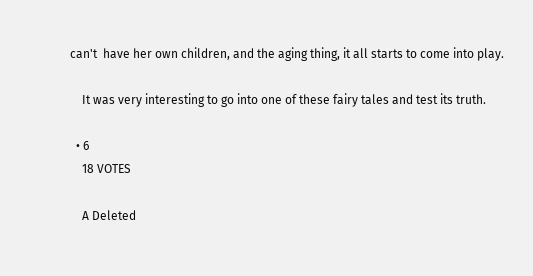can't  have her own children, and the aging thing, it all starts to come into play.

    It was very interesting to go into one of these fairy tales and test its truth.

  • 6
    18 VOTES

    A Deleted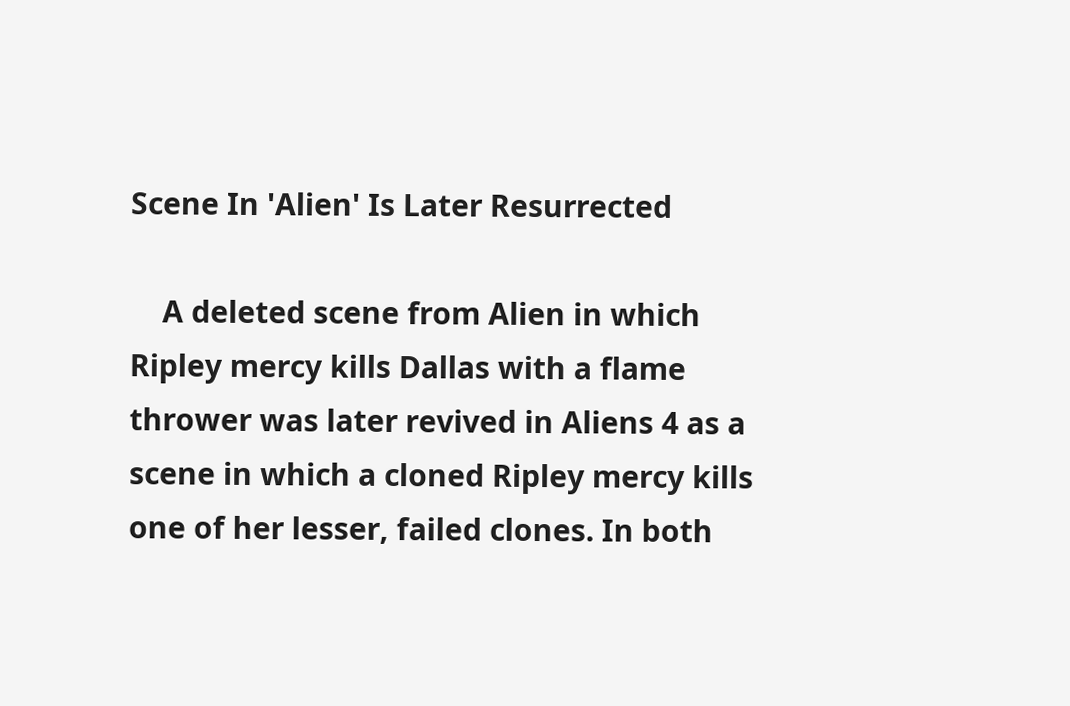Scene In 'Alien' Is Later Resurrected

    A deleted scene from Alien in which Ripley mercy kills Dallas with a flame thrower was later revived in Aliens 4 as a scene in which a cloned Ripley mercy kills one of her lesser, failed clones. In both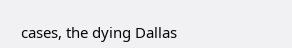cases, the dying Dallas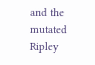and the mutated Ripley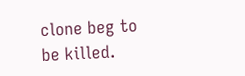clone beg to be killed.